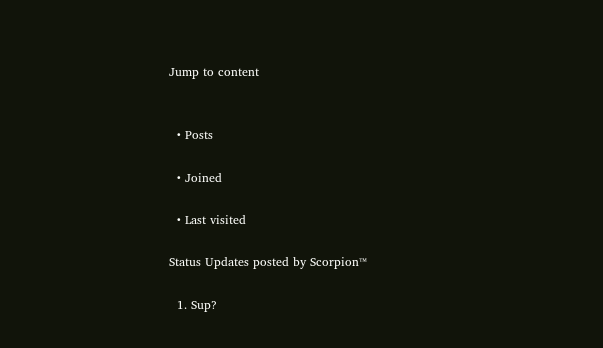Jump to content


  • Posts

  • Joined

  • Last visited

Status Updates posted by Scorpion™

  1. Sup?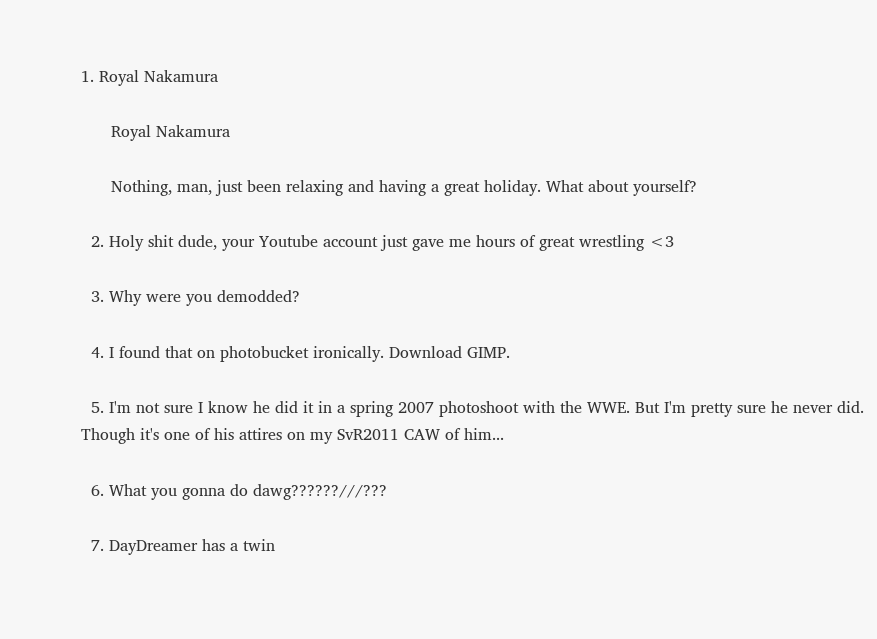1. Royal Nakamura

      Royal Nakamura

      Nothing, man, just been relaxing and having a great holiday. What about yourself?

  2. Holy shit dude, your Youtube account just gave me hours of great wrestling <3

  3. Why were you demodded?

  4. I found that on photobucket ironically. Download GIMP.

  5. I'm not sure I know he did it in a spring 2007 photoshoot with the WWE. But I'm pretty sure he never did. Though it's one of his attires on my SvR2011 CAW of him...

  6. What you gonna do dawg??????///???

  7. DayDreamer has a twin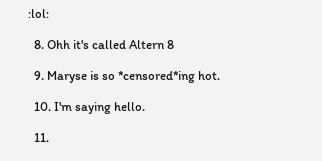:lol:

  8. Ohh it's called Altern 8

  9. Maryse is so *censored*ing hot.

  10. I'm saying hello.

  11.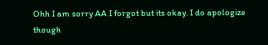Ohh I am sorry AA I forgot but its okay. I do apologize though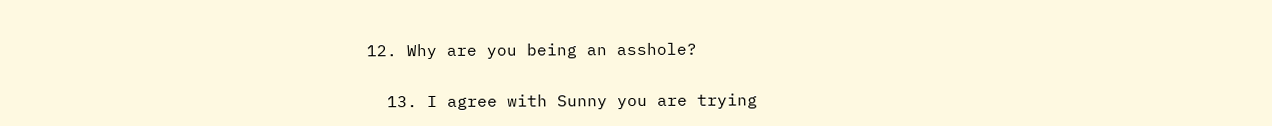12. Why are you being an asshole?

  13. I agree with Sunny you are trying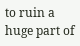to ruin a huge part of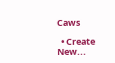Caws

  • Create New...